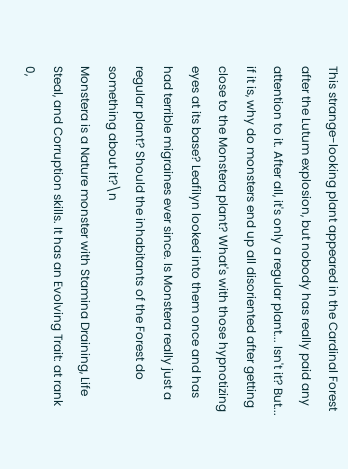This strange-looking plant appeared in the Cardinal Forest after the Lutum explosion, but nobody has really paid any attention to it. After all, it's only a regular plant... Isn't it? But... if it is, why do monsters end up all disoriented after getting close to the Monstera plant? What's with those hypnotizing eyes at its base? Leafilyn looked into them once and has had terrible migraines ever since. Is Monstera really just a regular plant? Should the inhabitants of the Forest do something about it?\n
Monstera is a Nature monster with Stamina Draining, Life Steal, and Corruption skills. It has an Evolving Trait: at rank 0,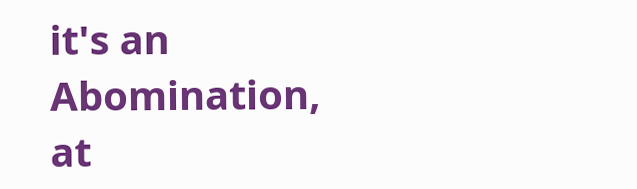it's an Abomination, at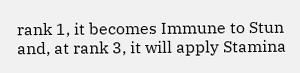rank 1, it becomes Immune to Stun and, at rank 3, it will apply Stamina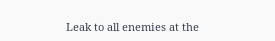Leak to all enemies at the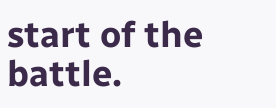start of the battle.